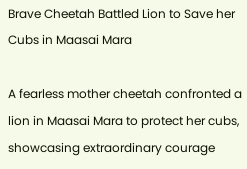Brave Cheetah Battled Lion to Save her Cubs in Maasai Mara

A fearless mother cheetah confronted a lion in Maasai Mara to protect her cubs, showcasing extraordinary courage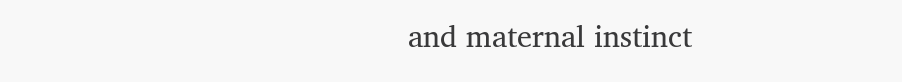and maternal instinct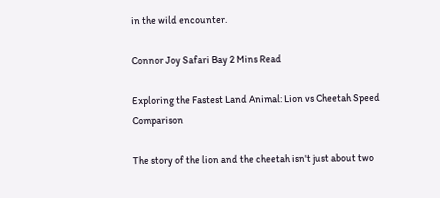in the wild encounter.

Connor Joy Safari Bay 2 Mins Read

Exploring the Fastest Land Animal: Lion vs Cheetah Speed Comparison

The story of the lion and the cheetah isn't just about two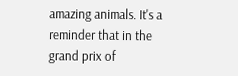amazing animals. It's a reminder that in the grand prix of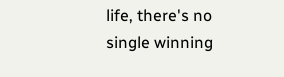life, there's no single winning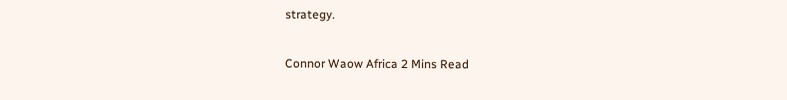strategy.

Connor Waow Africa 2 Mins Read